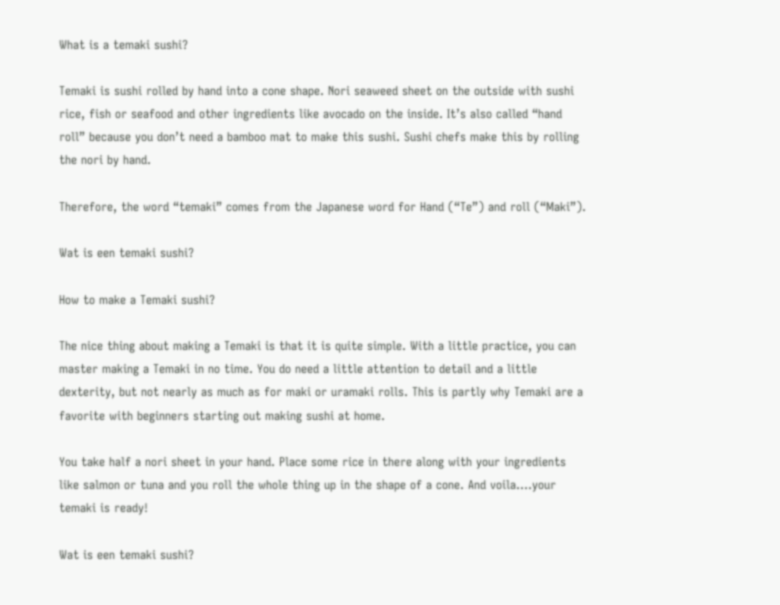What is a temaki sushi?

Temaki is sushi rolled by hand into a cone shape. Nori seaweed sheet on the outside with sushi rice, fish or seafood and other ingredients like avocado on the inside. It’s also called “hand roll” because you don’t need a bamboo mat to make this sushi. Sushi chefs make this by rolling the nori by hand.

Therefore, the word “temaki” comes from the Japanese word for Hand (“Te”) and roll (“Maki”).

Wat is een temaki sushi?

How to make a Temaki sushi?

The nice thing about making a Temaki is that it is quite simple. With a little practice, you can master making a Temaki in no time. You do need a little attention to detail and a little dexterity, but not nearly as much as for maki or uramaki rolls. This is partly why Temaki are a favorite with beginners starting out making sushi at home.

You take half a nori sheet in your hand. Place some rice in there along with your ingredients like salmon or tuna and you roll the whole thing up in the shape of a cone. And voila….your temaki is ready!

Wat is een temaki sushi?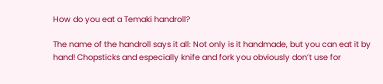How do you eat a Temaki handroll?

The name of the handroll says it all: Not only is it handmade, but you can eat it by hand! Chopsticks and especially knife and fork you obviously don’t use for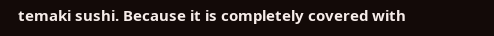temaki sushi. Because it is completely covered with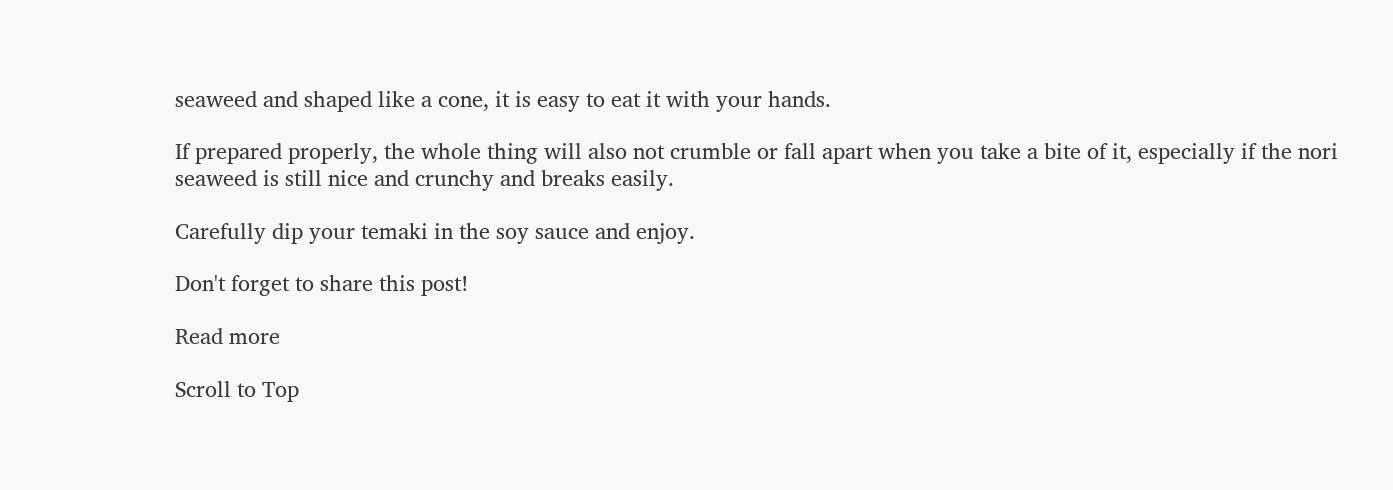seaweed and shaped like a cone, it is easy to eat it with your hands.

If prepared properly, the whole thing will also not crumble or fall apart when you take a bite of it, especially if the nori seaweed is still nice and crunchy and breaks easily.

Carefully dip your temaki in the soy sauce and enjoy.

Don't forget to share this post!

Read more

Scroll to Top